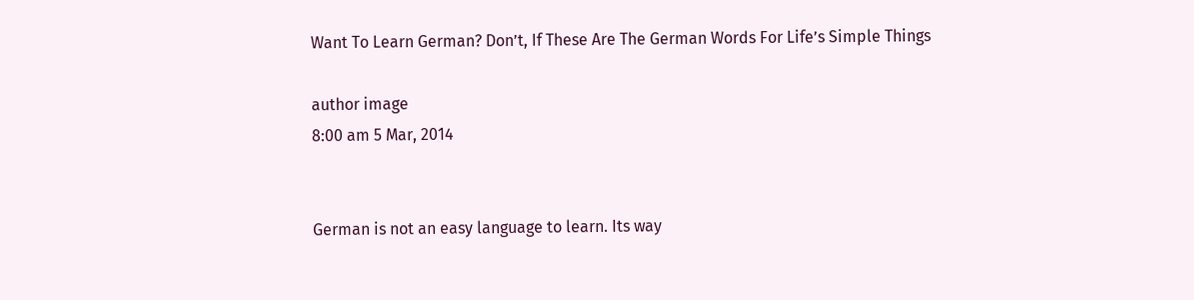Want To Learn German? Don’t, If These Are The German Words For Life’s Simple Things

author image
8:00 am 5 Mar, 2014


German is not an easy language to learn. Its way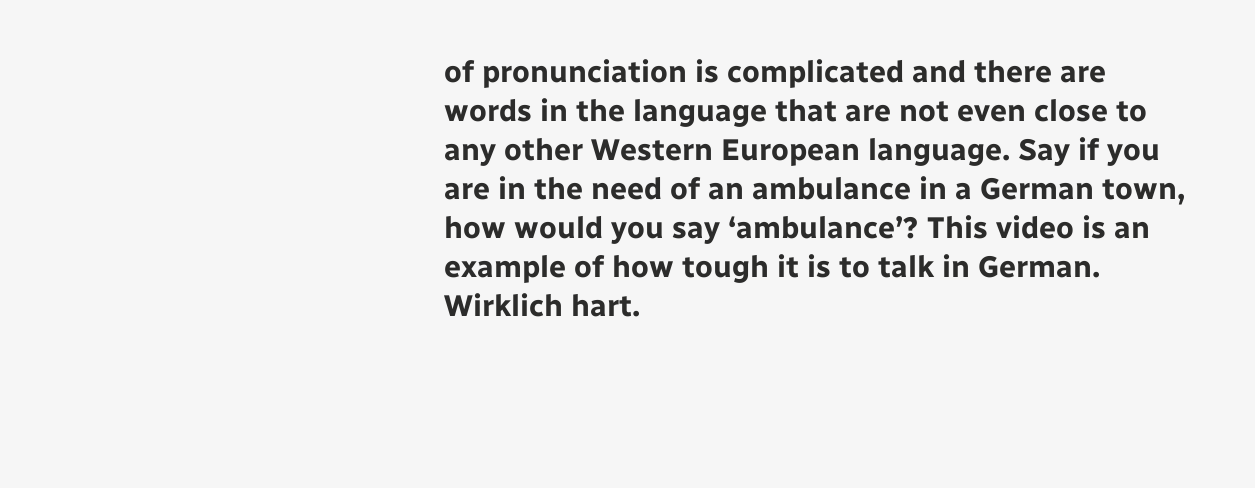of pronunciation is complicated and there are words in the language that are not even close to any other Western European language. Say if you are in the need of an ambulance in a German town, how would you say ‘ambulance’? This video is an example of how tough it is to talk in German. Wirklich hart.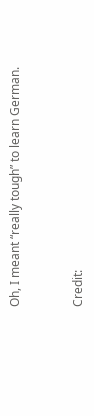Oh, I meant “really tough” to learn German.


Credit: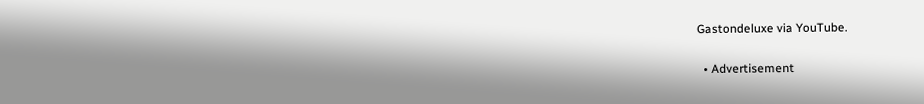Gastondeluxe via YouTube.

  • Advertisement